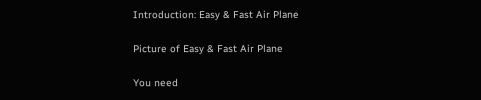Introduction: Easy & Fast Air Plane

Picture of Easy & Fast Air Plane

You need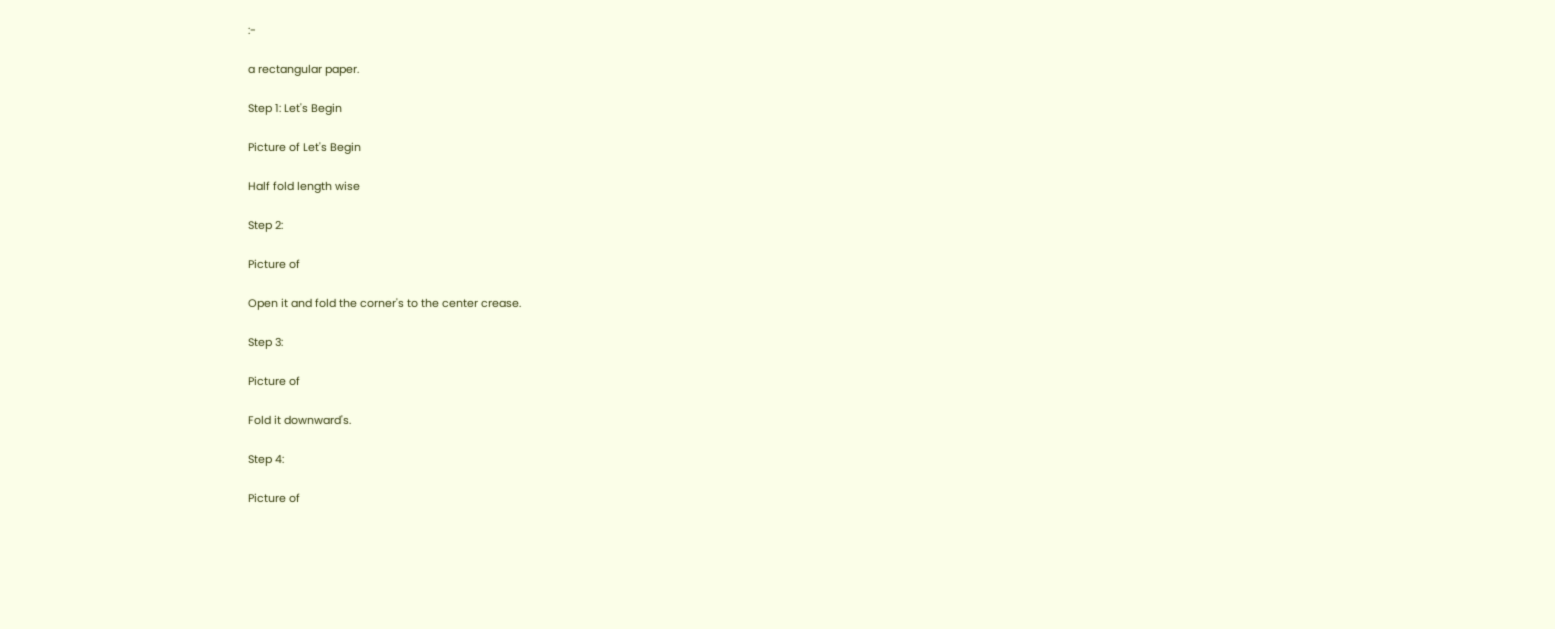:-

a rectangular paper.

Step 1: Let's Begin

Picture of Let's Begin

Half fold length wise

Step 2:

Picture of

Open it and fold the corner's to the center crease.

Step 3:

Picture of

Fold it downward's.

Step 4:

Picture of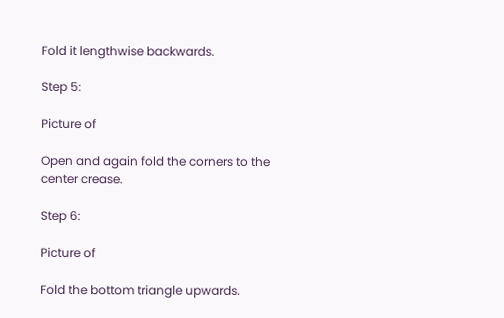Fold it lengthwise backwards.

Step 5:

Picture of

Open and again fold the corners to the center crease.

Step 6:

Picture of

Fold the bottom triangle upwards.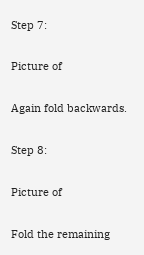Step 7:

Picture of

Again fold backwards.

Step 8:

Picture of

Fold the remaining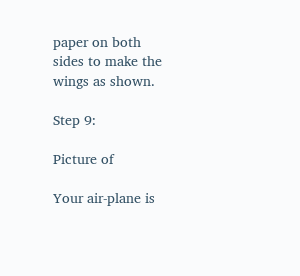paper on both sides to make the wings as shown.

Step 9:

Picture of

Your air-plane is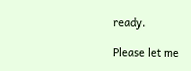ready.

Please let me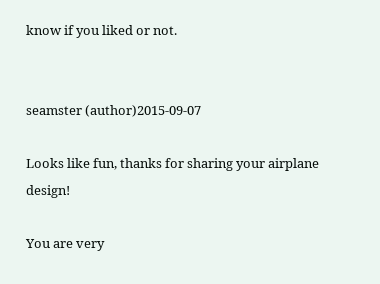know if you liked or not.


seamster (author)2015-09-07

Looks like fun, thanks for sharing your airplane design!

You are very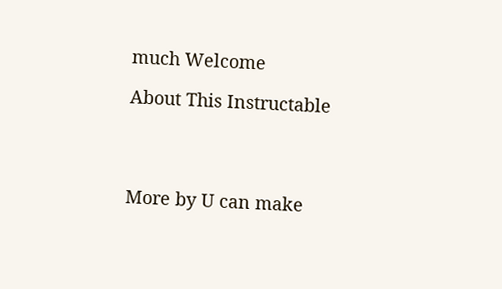much Welcome

About This Instructable




More by U can make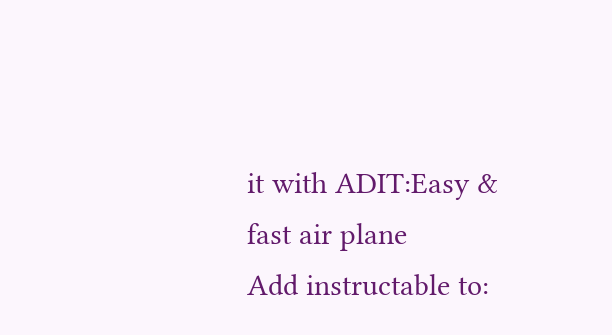it with ADIT:Easy & fast air plane
Add instructable to: